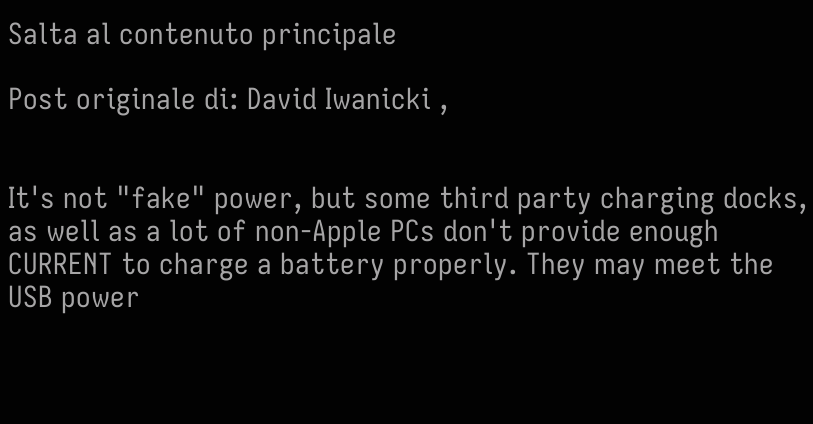Salta al contenuto principale

Post originale di: David Iwanicki ,


It's not "fake" power, but some third party charging docks, as well as a lot of non-Apple PCs don't provide enough CURRENT to charge a battery properly. They may meet the USB power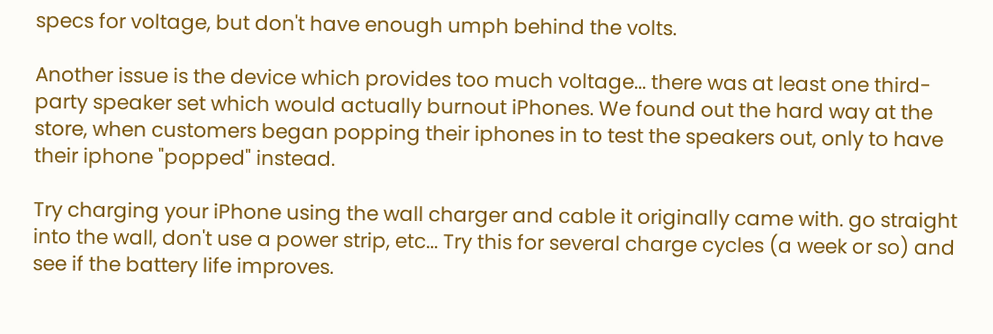specs for voltage, but don't have enough umph behind the volts.

Another issue is the device which provides too much voltage... there was at least one third-party speaker set which would actually burnout iPhones. We found out the hard way at the store, when customers began popping their iphones in to test the speakers out, only to have their iphone "popped" instead.

Try charging your iPhone using the wall charger and cable it originally came with. go straight into the wall, don't use a power strip, etc... Try this for several charge cycles (a week or so) and see if the battery life improves.